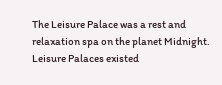The Leisure Palace was a rest and relaxation spa on the planet Midnight. Leisure Palaces existed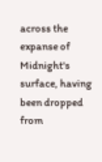across the expanse of Midnight's surface, having been dropped from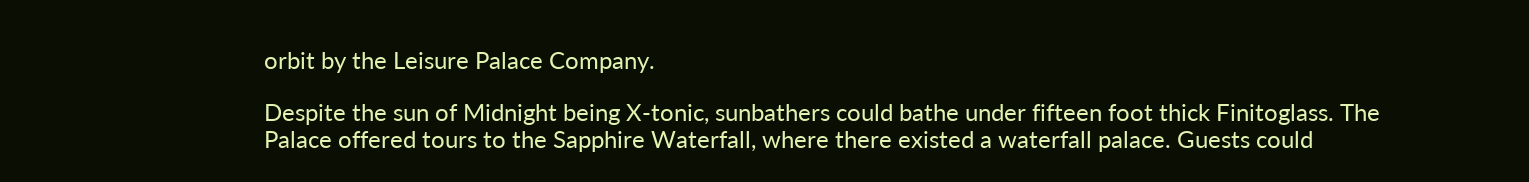orbit by the Leisure Palace Company.

Despite the sun of Midnight being X-tonic, sunbathers could bathe under fifteen foot thick Finitoglass. The Palace offered tours to the Sapphire Waterfall, where there existed a waterfall palace. Guests could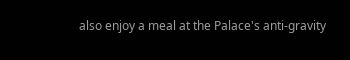also enjoy a meal at the Palace's anti-gravity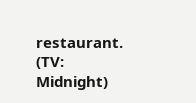restaurant. (TV: Midnight)